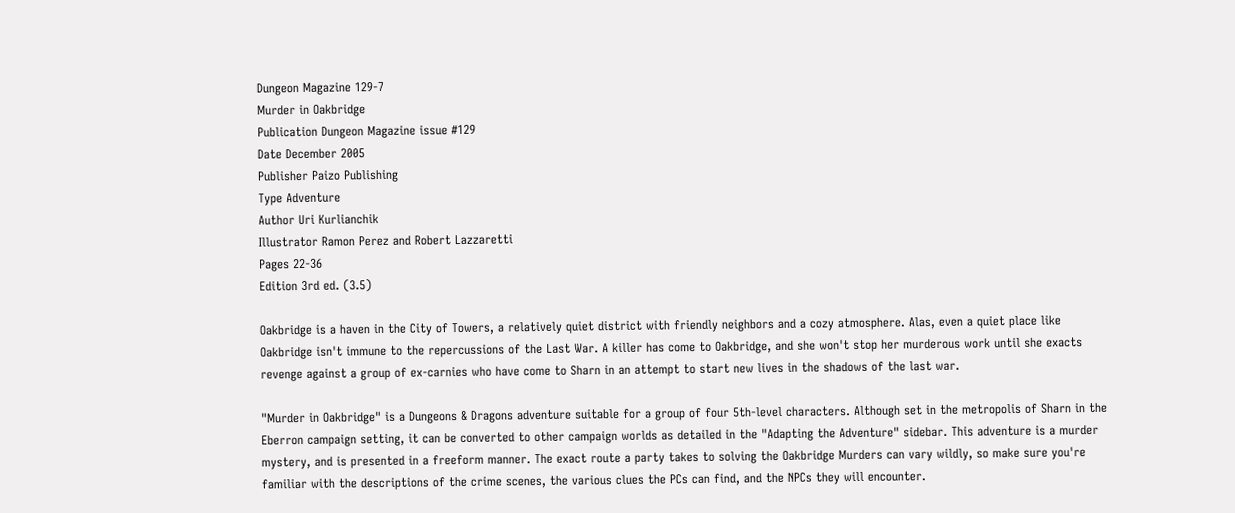Dungeon Magazine 129-7
Murder in Oakbridge
Publication Dungeon Magazine issue #129
Date December 2005
Publisher Paizo Publishing
Type Adventure
Author Uri Kurlianchik
Illustrator Ramon Perez and Robert Lazzaretti
Pages 22-36
Edition 3rd ed. (3.5)

Oakbridge is a haven in the City of Towers, a relatively quiet district with friendly neighbors and a cozy atmosphere. Alas, even a quiet place like Oakbridge isn't immune to the repercussions of the Last War. A killer has come to Oakbridge, and she won't stop her murderous work until she exacts revenge against a group of ex-carnies who have come to Sharn in an attempt to start new lives in the shadows of the last war.

"Murder in Oakbridge" is a Dungeons & Dragons adventure suitable for a group of four 5th-level characters. Although set in the metropolis of Sharn in the Eberron campaign setting, it can be converted to other campaign worlds as detailed in the "Adapting the Adventure" sidebar. This adventure is a murder mystery, and is presented in a freeform manner. The exact route a party takes to solving the Oakbridge Murders can vary wildly, so make sure you're familiar with the descriptions of the crime scenes, the various clues the PCs can find, and the NPCs they will encounter.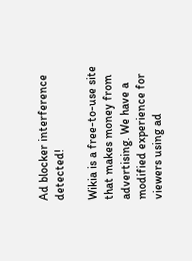Ad blocker interference detected!

Wikia is a free-to-use site that makes money from advertising. We have a modified experience for viewers using ad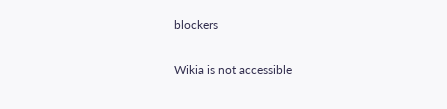blockers

Wikia is not accessible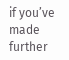if you’ve made further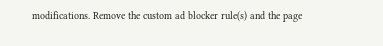modifications. Remove the custom ad blocker rule(s) and the page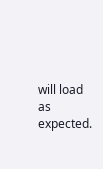will load as expected.